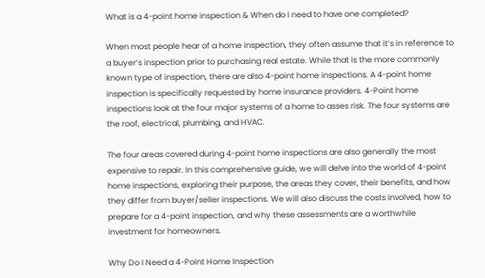What is a 4-point home inspection & When do I need to have one completed?

When most people hear of a home inspection, they often assume that it’s in reference to a buyer’s inspection prior to purchasing real estate. While that is the more commonly known type of inspection, there are also 4-point home inspections. A 4-point home inspection is specifically requested by home insurance providers. 4-Point home inspections look at the four major systems of a home to asses risk. The four systems are the roof, electrical, plumbing, and HVAC.

The four areas covered during 4-point home inspections are also generally the most expensive to repair. In this comprehensive guide, we will delve into the world of 4-point home inspections, exploring their purpose, the areas they cover, their benefits, and how they differ from buyer/seller inspections. We will also discuss the costs involved, how to prepare for a 4-point inspection, and why these assessments are a worthwhile investment for homeowners.

Why Do I Need a 4-Point Home Inspection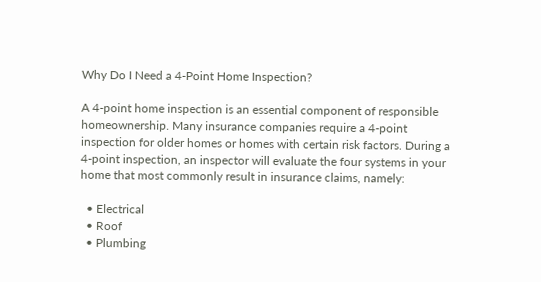Why Do I Need a 4-Point Home Inspection?

A 4-point home inspection is an essential component of responsible homeownership. Many insurance companies require a 4-point inspection for older homes or homes with certain risk factors. During a 4-point inspection, an inspector will evaluate the four systems in your home that most commonly result in insurance claims, namely:

  • Electrical
  • Roof
  • Plumbing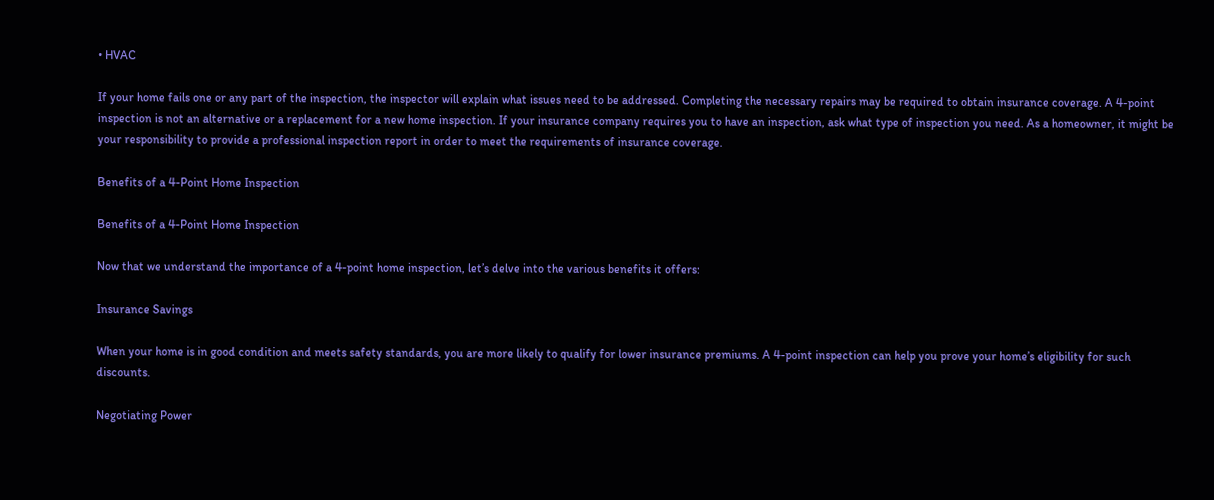• HVAC

If your home fails one or any part of the inspection, the inspector will explain what issues need to be addressed. Completing the necessary repairs may be required to obtain insurance coverage. A 4-point inspection is not an alternative or a replacement for a new home inspection. If your insurance company requires you to have an inspection, ask what type of inspection you need. As a homeowner, it might be your responsibility to provide a professional inspection report in order to meet the requirements of insurance coverage.

Benefits of a 4-Point Home Inspection

Benefits of a 4-Point Home Inspection

Now that we understand the importance of a 4-point home inspection, let’s delve into the various benefits it offers:

Insurance Savings

When your home is in good condition and meets safety standards, you are more likely to qualify for lower insurance premiums. A 4-point inspection can help you prove your home’s eligibility for such discounts.

Negotiating Power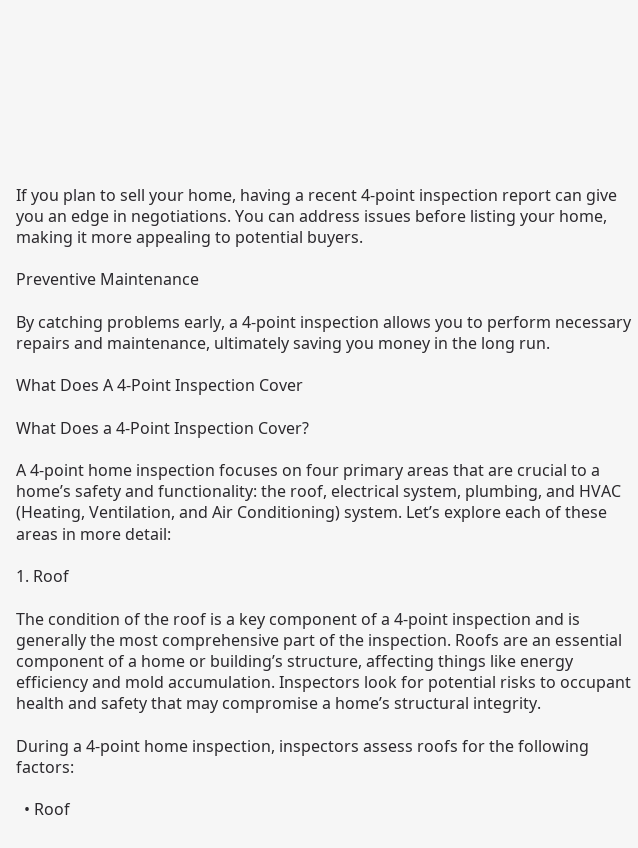If you plan to sell your home, having a recent 4-point inspection report can give you an edge in negotiations. You can address issues before listing your home, making it more appealing to potential buyers.

Preventive Maintenance

By catching problems early, a 4-point inspection allows you to perform necessary repairs and maintenance, ultimately saving you money in the long run.

What Does A 4-Point Inspection Cover

What Does a 4-Point Inspection Cover?

A 4-point home inspection focuses on four primary areas that are crucial to a home’s safety and functionality: the roof, electrical system, plumbing, and HVAC (Heating, Ventilation, and Air Conditioning) system. Let’s explore each of these areas in more detail:

1. Roof

The condition of the roof is a key component of a 4-point inspection and is generally the most comprehensive part of the inspection. Roofs are an essential component of a home or building’s structure, affecting things like energy efficiency and mold accumulation. Inspectors look for potential risks to occupant health and safety that may compromise a home’s structural integrity.

During a 4-point home inspection, inspectors assess roofs for the following factors:

  • Roof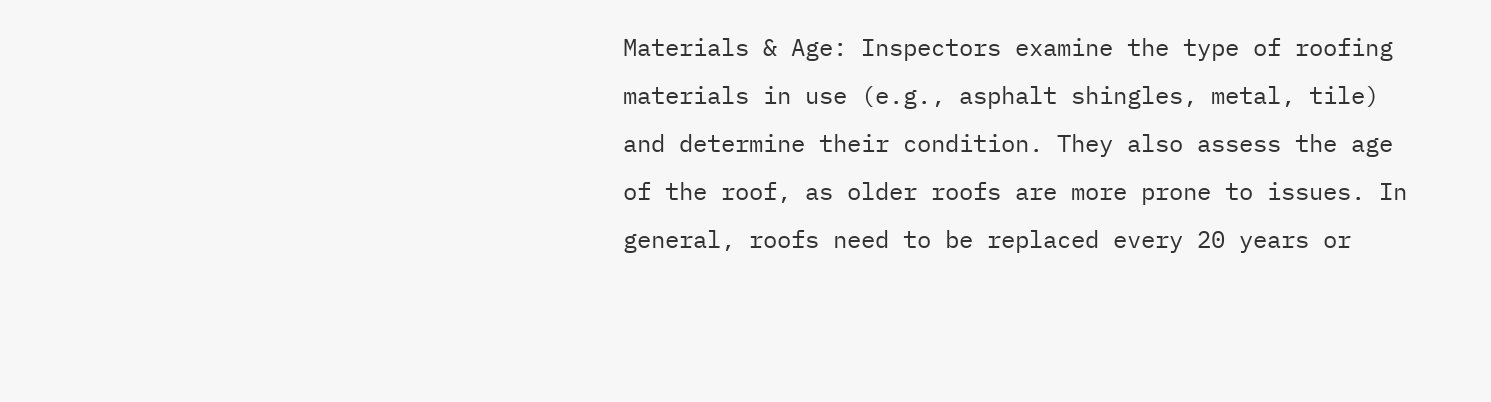Materials & Age: Inspectors examine the type of roofing materials in use (e.g., asphalt shingles, metal, tile) and determine their condition. They also assess the age of the roof, as older roofs are more prone to issues. In general, roofs need to be replaced every 20 years or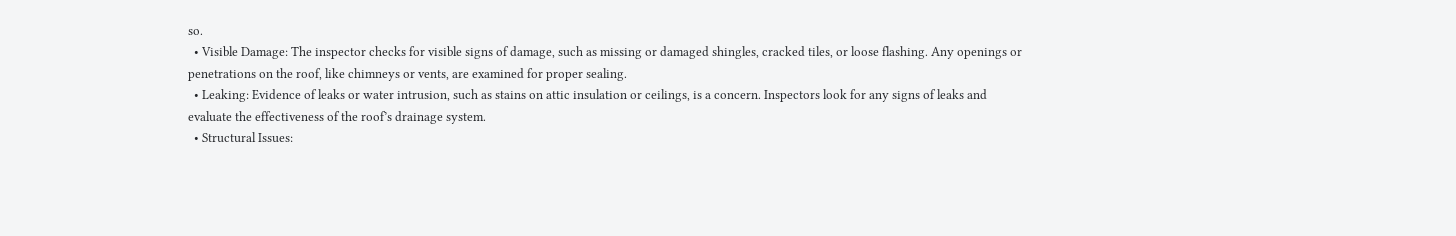so.
  • Visible Damage: The inspector checks for visible signs of damage, such as missing or damaged shingles, cracked tiles, or loose flashing. Any openings or penetrations on the roof, like chimneys or vents, are examined for proper sealing.
  • Leaking: Evidence of leaks or water intrusion, such as stains on attic insulation or ceilings, is a concern. Inspectors look for any signs of leaks and evaluate the effectiveness of the roof’s drainage system.
  • Structural Issues: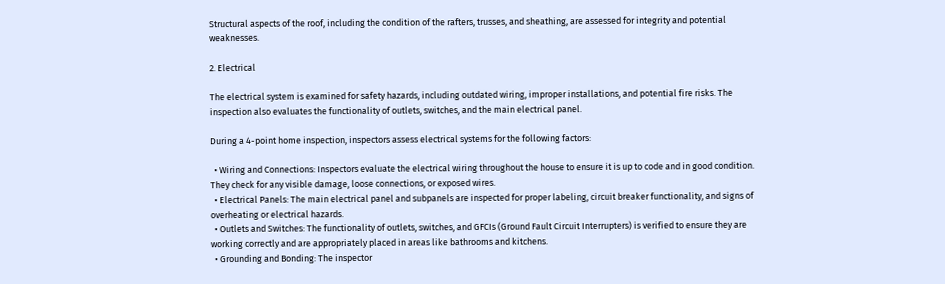Structural aspects of the roof, including the condition of the rafters, trusses, and sheathing, are assessed for integrity and potential weaknesses.

2. Electrical

The electrical system is examined for safety hazards, including outdated wiring, improper installations, and potential fire risks. The inspection also evaluates the functionality of outlets, switches, and the main electrical panel.

During a 4-point home inspection, inspectors assess electrical systems for the following factors:

  • Wiring and Connections: Inspectors evaluate the electrical wiring throughout the house to ensure it is up to code and in good condition. They check for any visible damage, loose connections, or exposed wires.
  • Electrical Panels: The main electrical panel and subpanels are inspected for proper labeling, circuit breaker functionality, and signs of overheating or electrical hazards.
  • Outlets and Switches: The functionality of outlets, switches, and GFCIs (Ground Fault Circuit Interrupters) is verified to ensure they are working correctly and are appropriately placed in areas like bathrooms and kitchens.
  • Grounding and Bonding: The inspector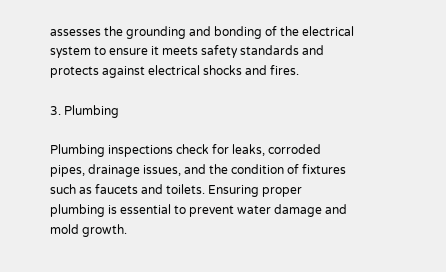assesses the grounding and bonding of the electrical system to ensure it meets safety standards and protects against electrical shocks and fires.

3. Plumbing

Plumbing inspections check for leaks, corroded pipes, drainage issues, and the condition of fixtures such as faucets and toilets. Ensuring proper plumbing is essential to prevent water damage and mold growth.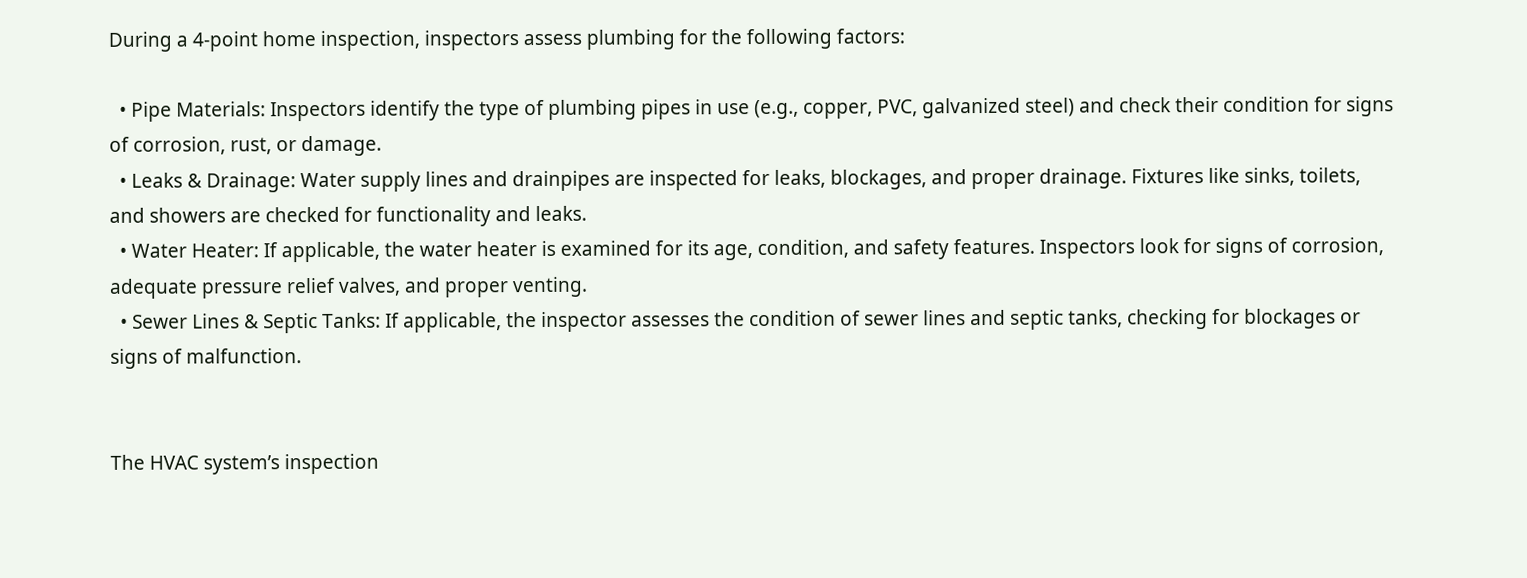During a 4-point home inspection, inspectors assess plumbing for the following factors:

  • Pipe Materials: Inspectors identify the type of plumbing pipes in use (e.g., copper, PVC, galvanized steel) and check their condition for signs of corrosion, rust, or damage.
  • Leaks & Drainage: Water supply lines and drainpipes are inspected for leaks, blockages, and proper drainage. Fixtures like sinks, toilets, and showers are checked for functionality and leaks.
  • Water Heater: If applicable, the water heater is examined for its age, condition, and safety features. Inspectors look for signs of corrosion, adequate pressure relief valves, and proper venting.
  • Sewer Lines & Septic Tanks: If applicable, the inspector assesses the condition of sewer lines and septic tanks, checking for blockages or signs of malfunction.


The HVAC system’s inspection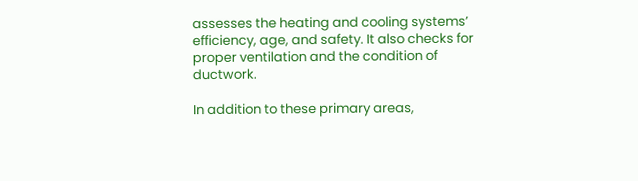assesses the heating and cooling systems’ efficiency, age, and safety. It also checks for proper ventilation and the condition of ductwork.

In addition to these primary areas,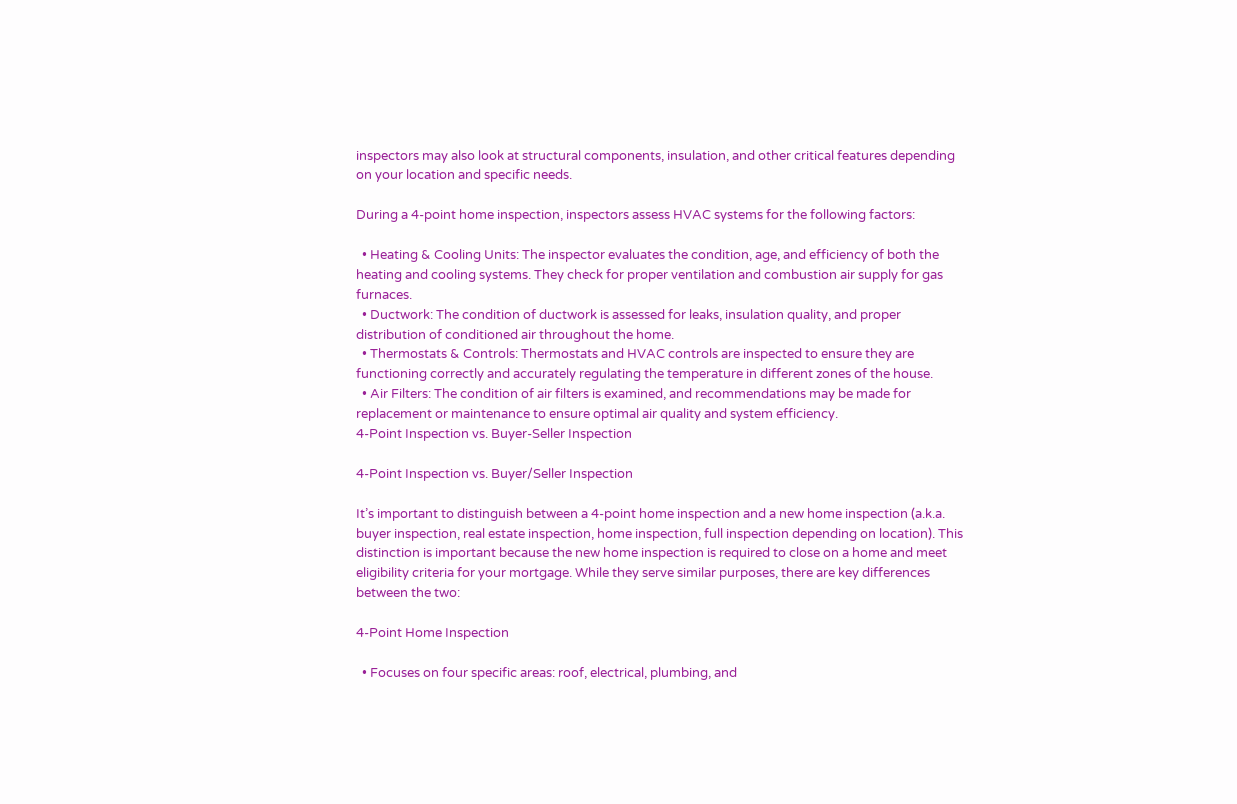inspectors may also look at structural components, insulation, and other critical features depending on your location and specific needs.

During a 4-point home inspection, inspectors assess HVAC systems for the following factors:

  • Heating & Cooling Units: The inspector evaluates the condition, age, and efficiency of both the heating and cooling systems. They check for proper ventilation and combustion air supply for gas furnaces.
  • Ductwork: The condition of ductwork is assessed for leaks, insulation quality, and proper distribution of conditioned air throughout the home.
  • Thermostats & Controls: Thermostats and HVAC controls are inspected to ensure they are functioning correctly and accurately regulating the temperature in different zones of the house.
  • Air Filters: The condition of air filters is examined, and recommendations may be made for replacement or maintenance to ensure optimal air quality and system efficiency.
4-Point Inspection vs. Buyer-Seller Inspection

4-Point Inspection vs. Buyer/Seller Inspection

It’s important to distinguish between a 4-point home inspection and a new home inspection (a.k.a. buyer inspection, real estate inspection, home inspection, full inspection depending on location). This distinction is important because the new home inspection is required to close on a home and meet eligibility criteria for your mortgage. While they serve similar purposes, there are key differences between the two:

4-Point Home Inspection

  • Focuses on four specific areas: roof, electrical, plumbing, and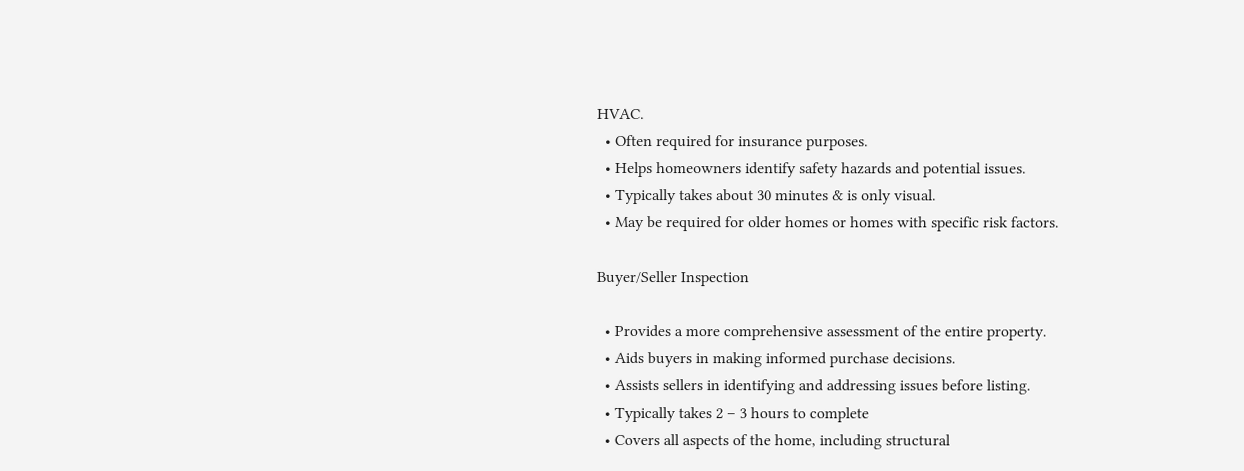HVAC.
  • Often required for insurance purposes.
  • Helps homeowners identify safety hazards and potential issues.
  • Typically takes about 30 minutes & is only visual.
  • May be required for older homes or homes with specific risk factors.

Buyer/Seller Inspection

  • Provides a more comprehensive assessment of the entire property.
  • Aids buyers in making informed purchase decisions.
  • Assists sellers in identifying and addressing issues before listing.
  • Typically takes 2 – 3 hours to complete
  • Covers all aspects of the home, including structural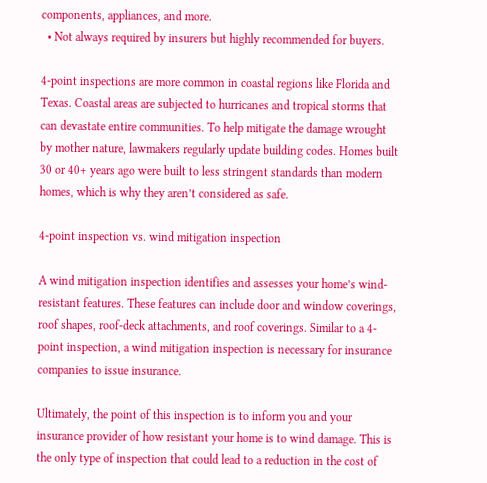components, appliances, and more.
  • Not always required by insurers but highly recommended for buyers.

4-point inspections are more common in coastal regions like Florida and Texas. Coastal areas are subjected to hurricanes and tropical storms that can devastate entire communities. To help mitigate the damage wrought by mother nature, lawmakers regularly update building codes. Homes built 30 or 40+ years ago were built to less stringent standards than modern homes, which is why they aren’t considered as safe.

4-point inspection vs. wind mitigation inspection

A wind mitigation inspection identifies and assesses your home’s wind-resistant features. These features can include door and window coverings, roof shapes, roof-deck attachments, and roof coverings. Similar to a 4-point inspection, a wind mitigation inspection is necessary for insurance companies to issue insurance.

Ultimately, the point of this inspection is to inform you and your insurance provider of how resistant your home is to wind damage. This is the only type of inspection that could lead to a reduction in the cost of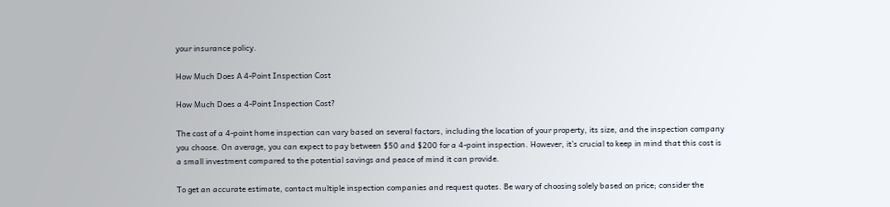your insurance policy.

How Much Does A 4-Point Inspection Cost

How Much Does a 4-Point Inspection Cost?

The cost of a 4-point home inspection can vary based on several factors, including the location of your property, its size, and the inspection company you choose. On average, you can expect to pay between $50 and $200 for a 4-point inspection. However, it’s crucial to keep in mind that this cost is a small investment compared to the potential savings and peace of mind it can provide.

To get an accurate estimate, contact multiple inspection companies and request quotes. Be wary of choosing solely based on price; consider the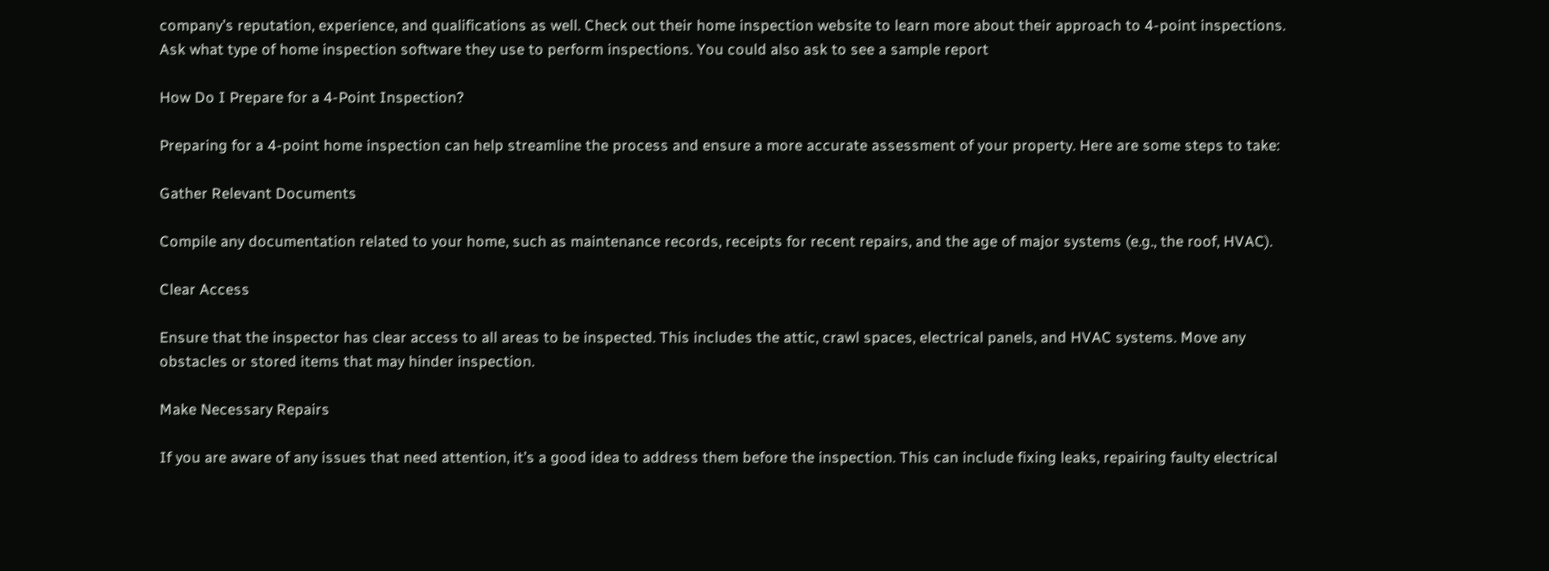company’s reputation, experience, and qualifications as well. Check out their home inspection website to learn more about their approach to 4-point inspections. Ask what type of home inspection software they use to perform inspections. You could also ask to see a sample report

How Do I Prepare for a 4-Point Inspection?

Preparing for a 4-point home inspection can help streamline the process and ensure a more accurate assessment of your property. Here are some steps to take:

Gather Relevant Documents

Compile any documentation related to your home, such as maintenance records, receipts for recent repairs, and the age of major systems (e.g., the roof, HVAC).

Clear Access

Ensure that the inspector has clear access to all areas to be inspected. This includes the attic, crawl spaces, electrical panels, and HVAC systems. Move any obstacles or stored items that may hinder inspection.

Make Necessary Repairs

If you are aware of any issues that need attention, it’s a good idea to address them before the inspection. This can include fixing leaks, repairing faulty electrical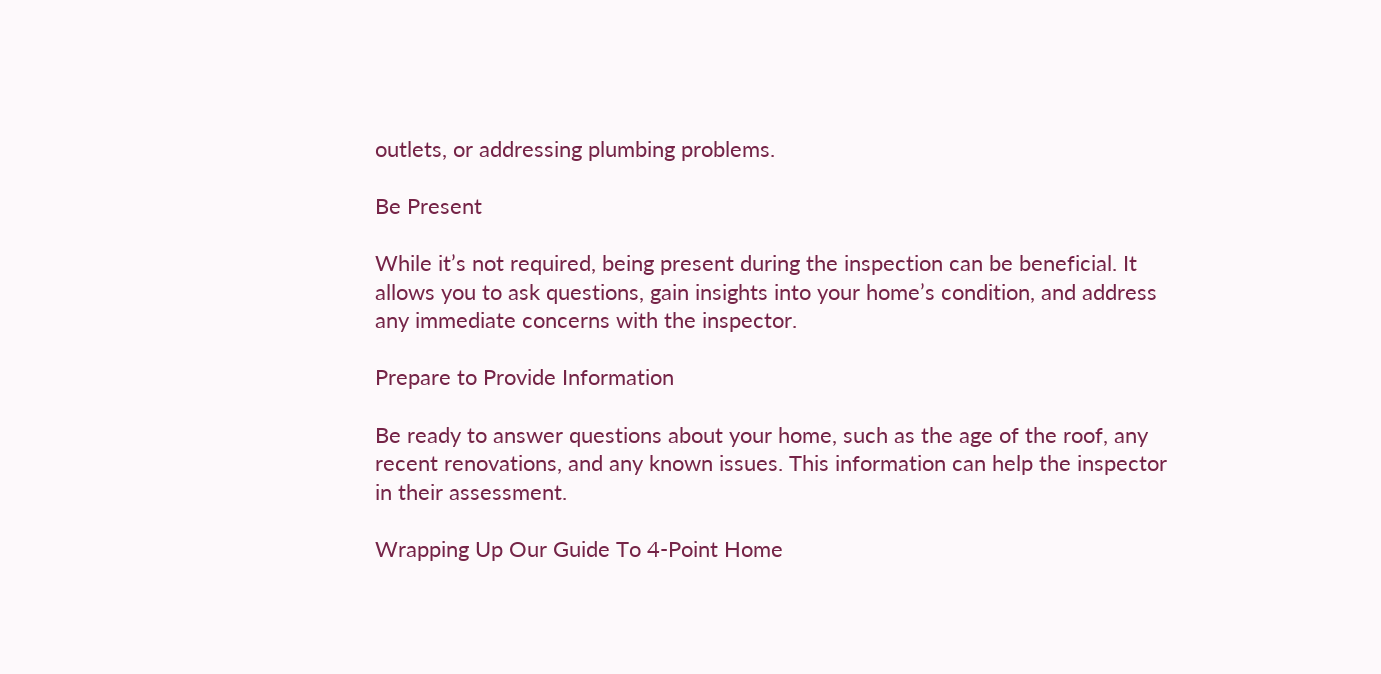outlets, or addressing plumbing problems.

Be Present

While it’s not required, being present during the inspection can be beneficial. It allows you to ask questions, gain insights into your home’s condition, and address any immediate concerns with the inspector.

Prepare to Provide Information

Be ready to answer questions about your home, such as the age of the roof, any recent renovations, and any known issues. This information can help the inspector in their assessment.

Wrapping Up Our Guide To 4-Point Home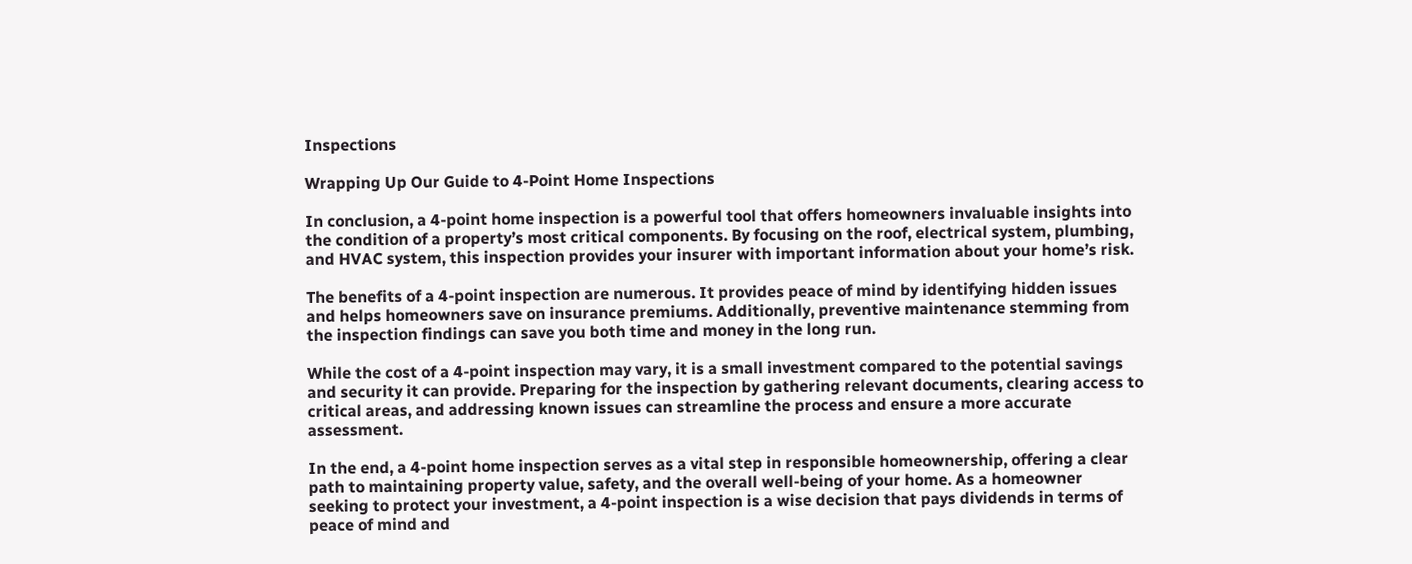Inspections

Wrapping Up Our Guide to 4-Point Home Inspections

In conclusion, a 4-point home inspection is a powerful tool that offers homeowners invaluable insights into the condition of a property’s most critical components. By focusing on the roof, electrical system, plumbing, and HVAC system, this inspection provides your insurer with important information about your home’s risk.

The benefits of a 4-point inspection are numerous. It provides peace of mind by identifying hidden issues and helps homeowners save on insurance premiums. Additionally, preventive maintenance stemming from the inspection findings can save you both time and money in the long run.

While the cost of a 4-point inspection may vary, it is a small investment compared to the potential savings and security it can provide. Preparing for the inspection by gathering relevant documents, clearing access to critical areas, and addressing known issues can streamline the process and ensure a more accurate assessment.

In the end, a 4-point home inspection serves as a vital step in responsible homeownership, offering a clear path to maintaining property value, safety, and the overall well-being of your home. As a homeowner seeking to protect your investment, a 4-point inspection is a wise decision that pays dividends in terms of peace of mind and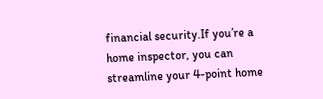financial security.If you’re a home inspector, you can streamline your 4-point home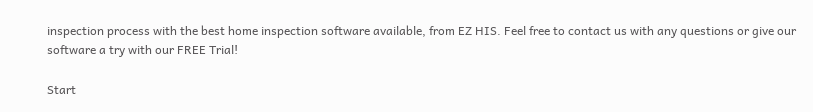inspection process with the best home inspection software available, from EZ HIS. Feel free to contact us with any questions or give our software a try with our FREE Trial!

Start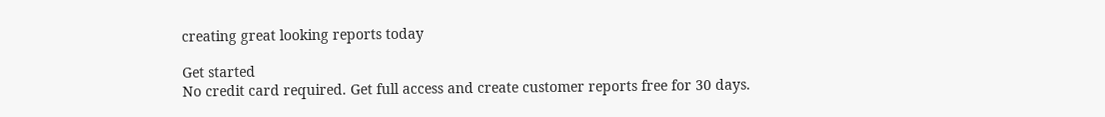creating great looking reports today

Get started
No credit card required. Get full access and create customer reports free for 30 days.